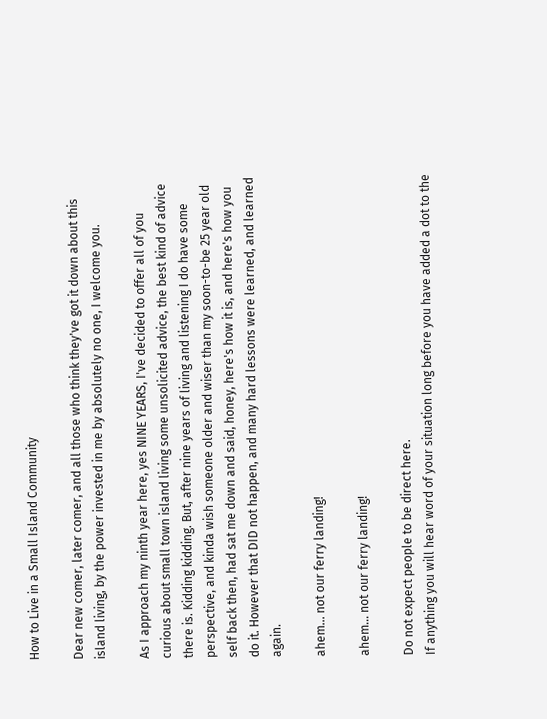How to Live in a Small Island Community

Dear new comer, later comer, and all those who think they've got it down about this island living, by the power invested in me by absolutely no one, I welcome you.

As I approach my ninth year here, yes NINE YEARS, I've decided to offer all of you curious about small town island living some unsolicited advice, the best kind of advice there is. Kidding kidding. But, after nine years of living and listening I do have some perspective, and kinda wish someone older and wiser than my soon-to-be 25 year old self back then, had sat me down and said, honey, here's how it is, and here's how you do it. However that DID not happen, and many hard lessons were learned, and learned again.

ahem... not our ferry landing!

ahem... not our ferry landing!

Do not expect people to be direct here.
If anything you will hear word of your situation long before you have added a dot to the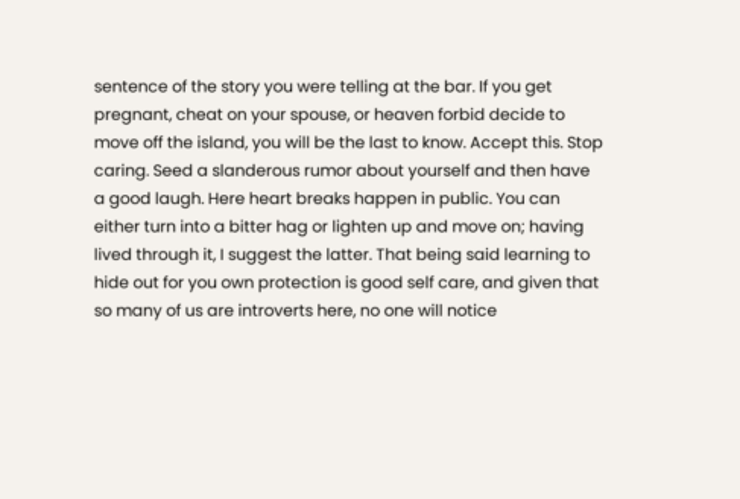sentence of the story you were telling at the bar. If you get pregnant, cheat on your spouse, or heaven forbid decide to move off the island, you will be the last to know. Accept this. Stop caring. Seed a slanderous rumor about yourself and then have a good laugh. Here heart breaks happen in public. You can either turn into a bitter hag or lighten up and move on; having lived through it, I suggest the latter. That being said learning to hide out for you own protection is good self care, and given that so many of us are introverts here, no one will notice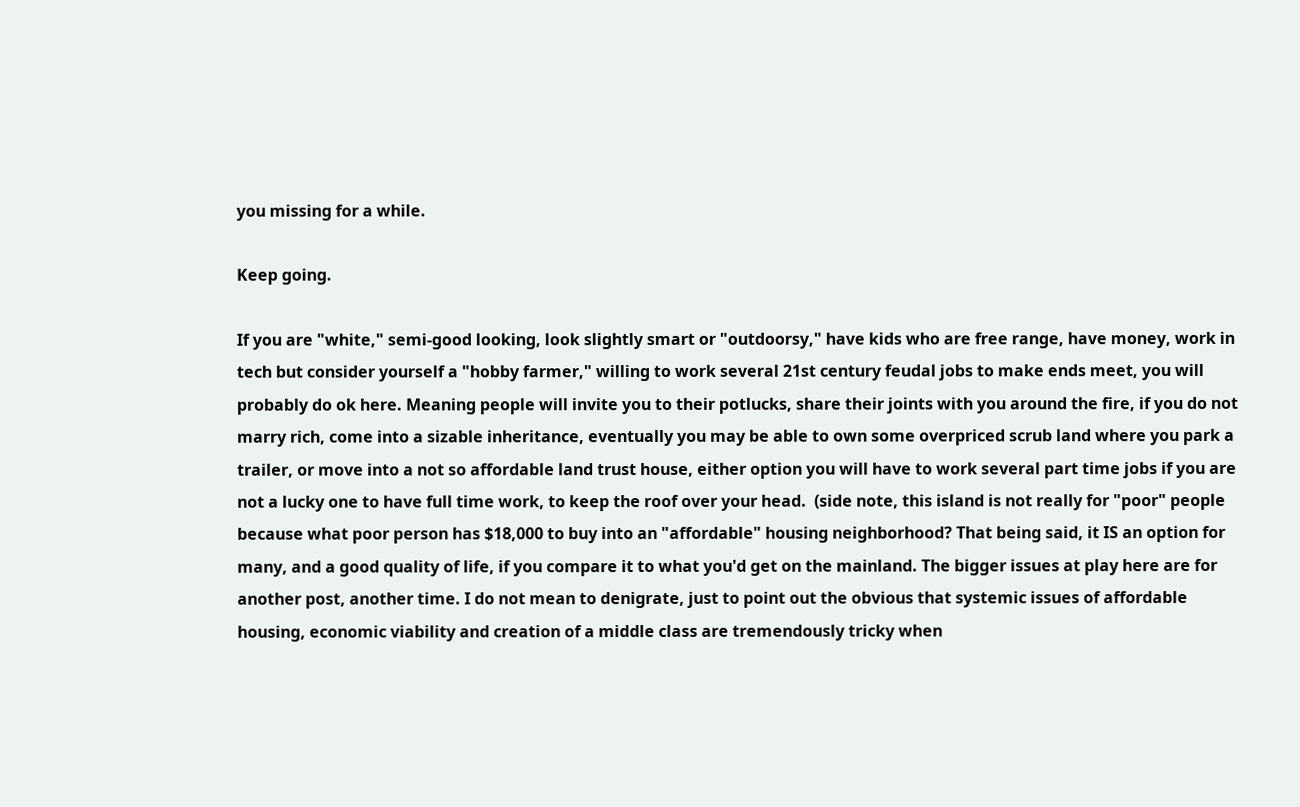you missing for a while.

Keep going.

If you are "white," semi-good looking, look slightly smart or "outdoorsy," have kids who are free range, have money, work in tech but consider yourself a "hobby farmer," willing to work several 21st century feudal jobs to make ends meet, you will probably do ok here. Meaning people will invite you to their potlucks, share their joints with you around the fire, if you do not marry rich, come into a sizable inheritance, eventually you may be able to own some overpriced scrub land where you park a trailer, or move into a not so affordable land trust house, either option you will have to work several part time jobs if you are not a lucky one to have full time work, to keep the roof over your head.  (side note, this island is not really for "poor" people because what poor person has $18,000 to buy into an "affordable" housing neighborhood? That being said, it IS an option for many, and a good quality of life, if you compare it to what you'd get on the mainland. The bigger issues at play here are for another post, another time. I do not mean to denigrate, just to point out the obvious that systemic issues of affordable housing, economic viability and creation of a middle class are tremendously tricky when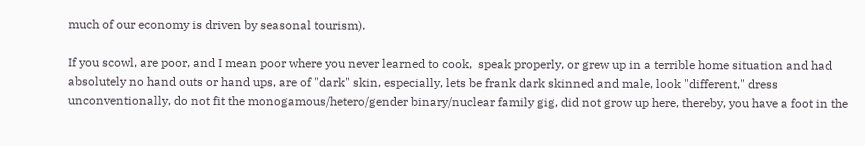much of our economy is driven by seasonal tourism).

If you scowl, are poor, and I mean poor where you never learned to cook,  speak properly, or grew up in a terrible home situation and had absolutely no hand outs or hand ups, are of "dark" skin, especially, lets be frank dark skinned and male, look "different," dress unconventionally, do not fit the monogamous/hetero/gender binary/nuclear family gig, did not grow up here, thereby, you have a foot in the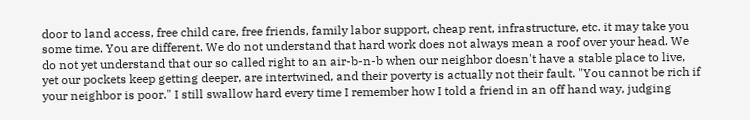door to land access, free child care, free friends, family labor support, cheap rent, infrastructure, etc. it may take you some time. You are different. We do not understand that hard work does not always mean a roof over your head. We do not yet understand that our so called right to an air-b-n-b when our neighbor doesn't have a stable place to live, yet our pockets keep getting deeper, are intertwined, and their poverty is actually not their fault. "You cannot be rich if your neighbor is poor." I still swallow hard every time I remember how I told a friend in an off hand way, judging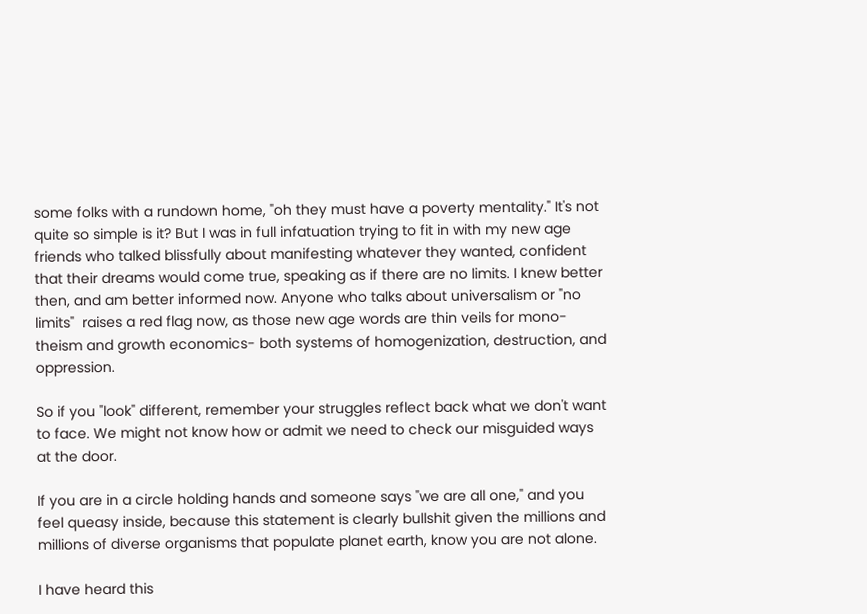some folks with a rundown home, "oh they must have a poverty mentality." It's not quite so simple is it? But I was in full infatuation trying to fit in with my new age friends who talked blissfully about manifesting whatever they wanted, confident that their dreams would come true, speaking as if there are no limits. I knew better then, and am better informed now. Anyone who talks about universalism or "no limits"  raises a red flag now, as those new age words are thin veils for mono-theism and growth economics- both systems of homogenization, destruction, and oppression.

So if you "look" different, remember your struggles reflect back what we don't want to face. We might not know how or admit we need to check our misguided ways at the door.

If you are in a circle holding hands and someone says "we are all one," and you feel queasy inside, because this statement is clearly bullshit given the millions and millions of diverse organisms that populate planet earth, know you are not alone.

I have heard this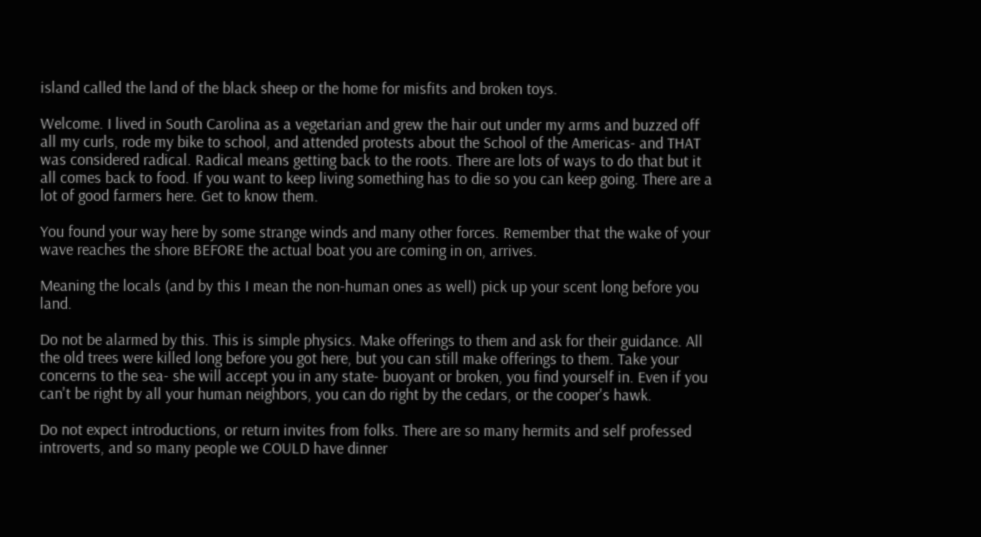island called the land of the black sheep or the home for misfits and broken toys.

Welcome. I lived in South Carolina as a vegetarian and grew the hair out under my arms and buzzed off all my curls, rode my bike to school, and attended protests about the School of the Americas- and THAT was considered radical. Radical means getting back to the roots. There are lots of ways to do that but it all comes back to food. If you want to keep living something has to die so you can keep going. There are a lot of good farmers here. Get to know them.

You found your way here by some strange winds and many other forces. Remember that the wake of your wave reaches the shore BEFORE the actual boat you are coming in on, arrives.

Meaning the locals (and by this I mean the non-human ones as well) pick up your scent long before you land.

Do not be alarmed by this. This is simple physics. Make offerings to them and ask for their guidance. All the old trees were killed long before you got here, but you can still make offerings to them. Take your concerns to the sea- she will accept you in any state- buoyant or broken, you find yourself in. Even if you can't be right by all your human neighbors, you can do right by the cedars, or the cooper's hawk.

Do not expect introductions, or return invites from folks. There are so many hermits and self professed introverts, and so many people we COULD have dinner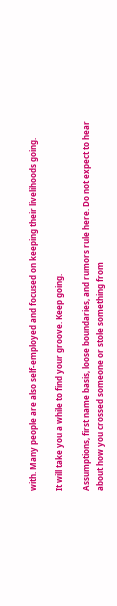with. Many people are also self-employed and focused on keeping their livelihoods going.

It will take you a while to find your groove. Keep going.

Assumptions, first name basis, loose boundaries, and rumors rule here. Do not expect to hear about how you crossed someone or stole something from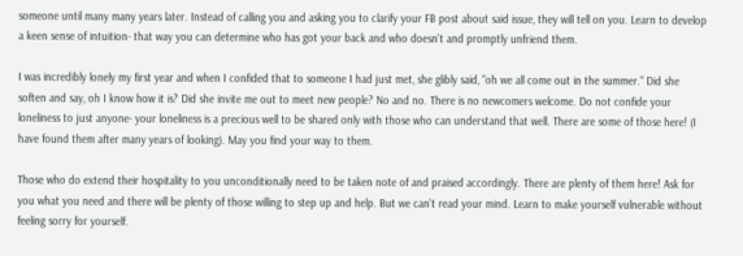someone until many many years later. Instead of calling you and asking you to clarify your FB post about said issue, they will tell on you. Learn to develop a keen sense of intuition- that way you can determine who has got your back and who doesn't and promptly unfriend them.

I was incredibly lonely my first year and when I confided that to someone I had just met, she glibly said, "oh we all come out in the summer." Did she soften and say, oh I know how it is? Did she invite me out to meet new people? No and no. There is no newcomers welcome. Do not confide your loneliness to just anyone- your loneliness is a precious well to be shared only with those who can understand that well. There are some of those here! (I have found them after many years of looking). May you find your way to them.

Those who do extend their hospitality to you unconditionally need to be taken note of and praised accordingly. There are plenty of them here! Ask for you what you need and there will be plenty of those willing to step up and help. But we can't read your mind. Learn to make yourself vulnerable without feeling sorry for yourself.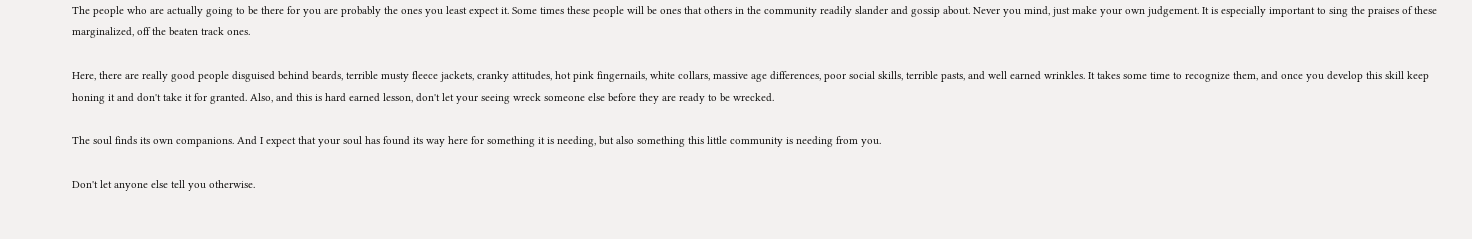The people who are actually going to be there for you are probably the ones you least expect it. Some times these people will be ones that others in the community readily slander and gossip about. Never you mind, just make your own judgement. It is especially important to sing the praises of these marginalized, off the beaten track ones.

Here, there are really good people disguised behind beards, terrible musty fleece jackets, cranky attitudes, hot pink fingernails, white collars, massive age differences, poor social skills, terrible pasts, and well earned wrinkles. It takes some time to recognize them, and once you develop this skill keep honing it and don't take it for granted. Also, and this is hard earned lesson, don't let your seeing wreck someone else before they are ready to be wrecked.

The soul finds its own companions. And I expect that your soul has found its way here for something it is needing, but also something this little community is needing from you.

Don't let anyone else tell you otherwise.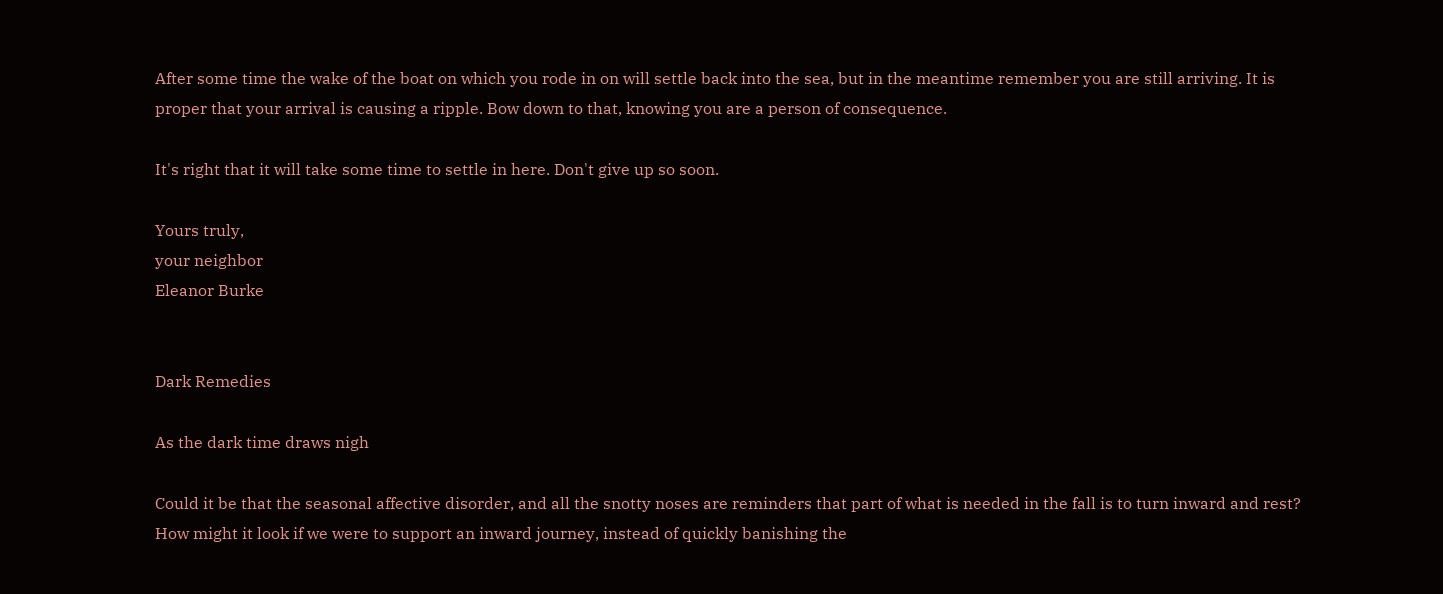After some time the wake of the boat on which you rode in on will settle back into the sea, but in the meantime remember you are still arriving. It is proper that your arrival is causing a ripple. Bow down to that, knowing you are a person of consequence.

It's right that it will take some time to settle in here. Don't give up so soon.

Yours truly,
your neighbor
Eleanor Burke


Dark Remedies

As the dark time draws nigh

Could it be that the seasonal affective disorder, and all the snotty noses are reminders that part of what is needed in the fall is to turn inward and rest? How might it look if we were to support an inward journey, instead of quickly banishing the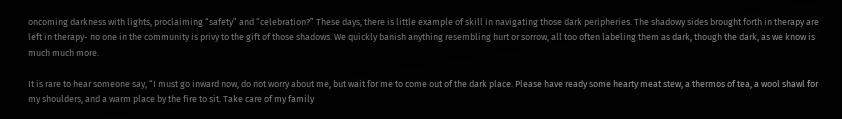oncoming darkness with lights, proclaiming “safety” and “celebration?” These days, there is little example of skill in navigating those dark peripheries. The shadowy sides brought forth in therapy are left in therapy- no one in the community is privy to the gift of those shadows. We quickly banish anything resembling hurt or sorrow, all too often labeling them as dark, though the dark, as we know is much much more.

It is rare to hear someone say, “I must go inward now, do not worry about me, but wait for me to come out of the dark place. Please have ready some hearty meat stew, a thermos of tea, a wool shawl for my shoulders, and a warm place by the fire to sit. Take care of my family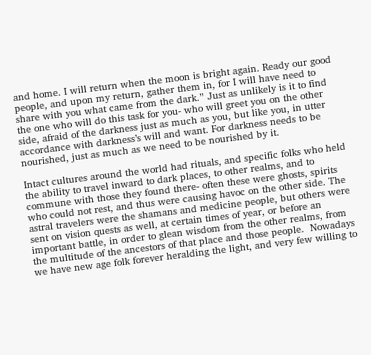and home. I will return when the moon is bright again. Ready our good people, and upon my return, gather them in, for I will have need to share with you what came from the dark.” Just as unlikely is it to find the one who will do this task for you- who will greet you on the other side, afraid of the darkness just as much as you, but like you, in utter accordance with darkness’s will and want. For darkness needs to be nourished, just as much as we need to be nourished by it.

Intact cultures around the world had rituals, and specific folks who held the ability to travel inward to dark places, to other realms, and to commune with those they found there- often these were ghosts, spirits who could not rest, and thus were causing havoc on the other side. The astral travelers were the shamans and medicine people, but others were sent on vision quests as well, at certain times of year, or before an important battle, in order to glean wisdom from the other realms, from the multitude of the ancestors of that place and those people.  Nowadays we have new age folk forever heralding the light, and very few willing to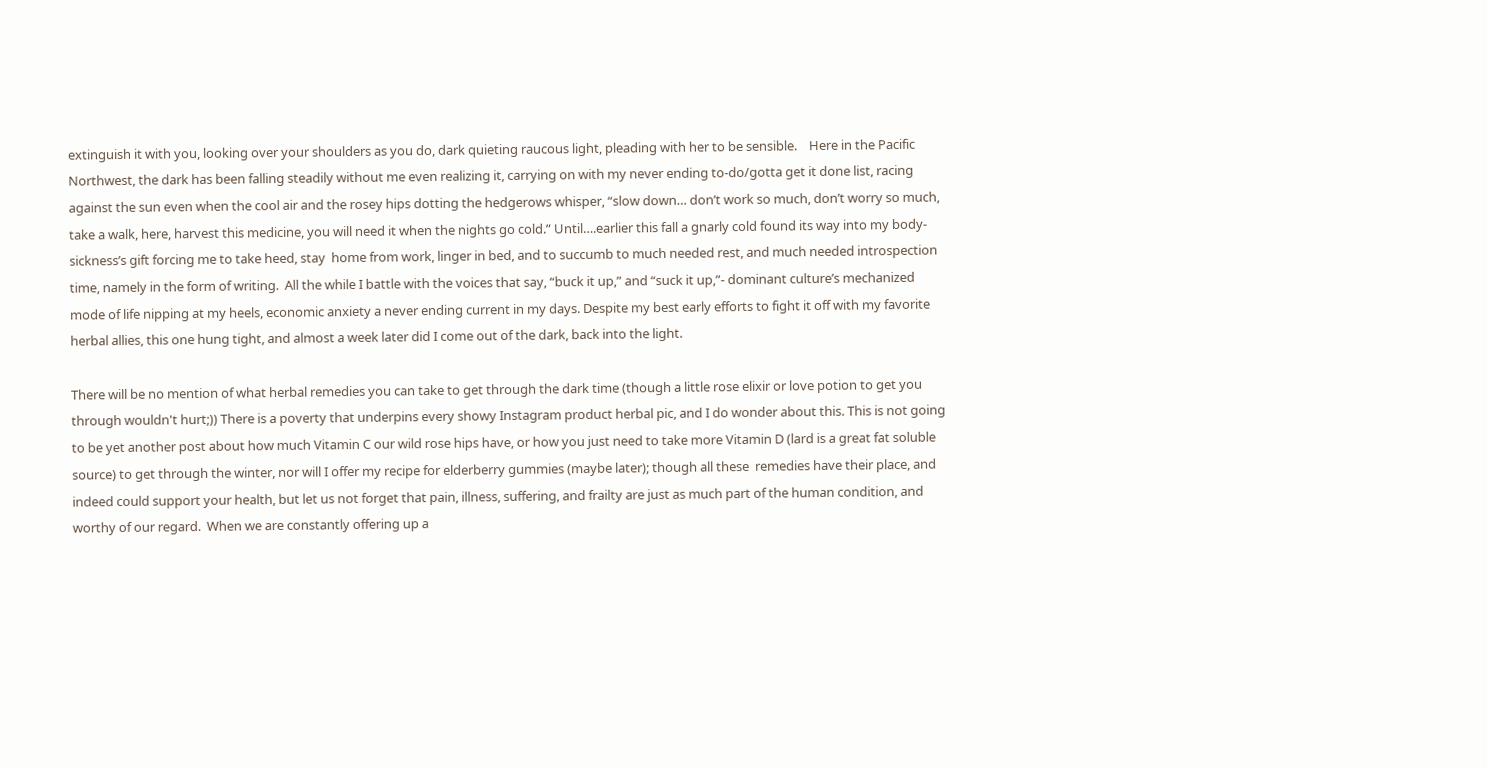extinguish it with you, looking over your shoulders as you do, dark quieting raucous light, pleading with her to be sensible.    Here in the Pacific Northwest, the dark has been falling steadily without me even realizing it, carrying on with my never ending to-do/gotta get it done list, racing against the sun even when the cool air and the rosey hips dotting the hedgerows whisper, “slow down… don’t work so much, don’t worry so much, take a walk, here, harvest this medicine, you will need it when the nights go cold.” Until….earlier this fall a gnarly cold found its way into my body- sickness’s gift forcing me to take heed, stay  home from work, linger in bed, and to succumb to much needed rest, and much needed introspection time, namely in the form of writing.  All the while I battle with the voices that say, “buck it up,” and “suck it up,”- dominant culture’s mechanized mode of life nipping at my heels, economic anxiety a never ending current in my days. Despite my best early efforts to fight it off with my favorite herbal allies, this one hung tight, and almost a week later did I come out of the dark, back into the light.

There will be no mention of what herbal remedies you can take to get through the dark time (though a little rose elixir or love potion to get you through wouldn't hurt;)) There is a poverty that underpins every showy Instagram product herbal pic, and I do wonder about this. This is not going to be yet another post about how much Vitamin C our wild rose hips have, or how you just need to take more Vitamin D (lard is a great fat soluble source) to get through the winter, nor will I offer my recipe for elderberry gummies (maybe later); though all these  remedies have their place, and indeed could support your health, but let us not forget that pain, illness, suffering, and frailty are just as much part of the human condition, and worthy of our regard.  When we are constantly offering up a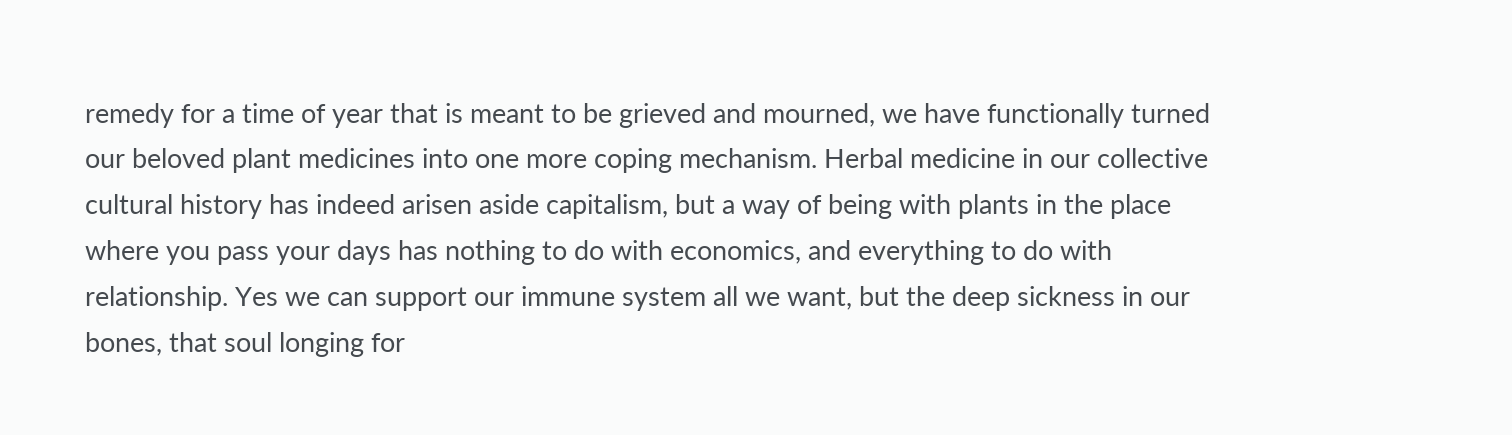remedy for a time of year that is meant to be grieved and mourned, we have functionally turned our beloved plant medicines into one more coping mechanism. Herbal medicine in our collective cultural history has indeed arisen aside capitalism, but a way of being with plants in the place where you pass your days has nothing to do with economics, and everything to do with relationship. Yes we can support our immune system all we want, but the deep sickness in our bones, that soul longing for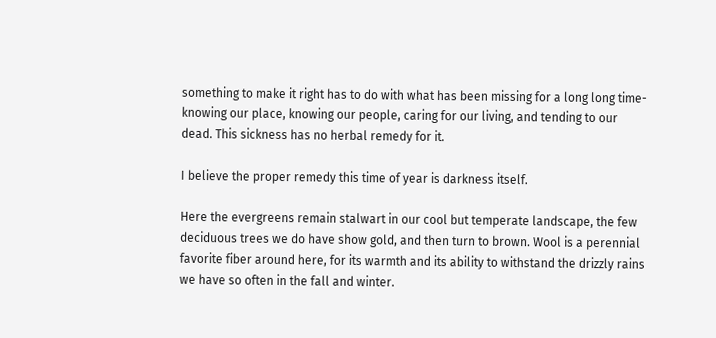something to make it right has to do with what has been missing for a long long time- knowing our place, knowing our people, caring for our living, and tending to our dead. This sickness has no herbal remedy for it.

I believe the proper remedy this time of year is darkness itself.

Here the evergreens remain stalwart in our cool but temperate landscape, the few deciduous trees we do have show gold, and then turn to brown. Wool is a perennial favorite fiber around here, for its warmth and its ability to withstand the drizzly rains we have so often in the fall and winter.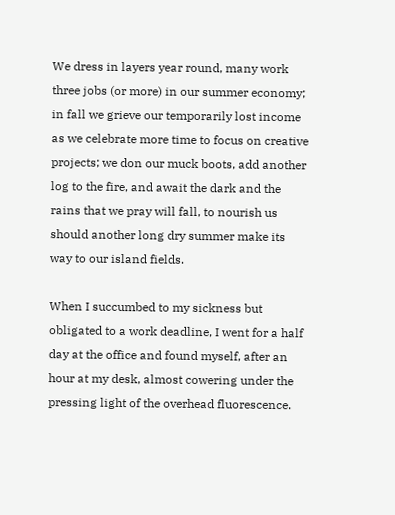We dress in layers year round, many work three jobs (or more) in our summer economy; in fall we grieve our temporarily lost income as we celebrate more time to focus on creative projects; we don our muck boots, add another log to the fire, and await the dark and the rains that we pray will fall, to nourish us should another long dry summer make its way to our island fields.

When I succumbed to my sickness but obligated to a work deadline, I went for a half day at the office and found myself, after an hour at my desk, almost cowering under the pressing light of the overhead fluorescence.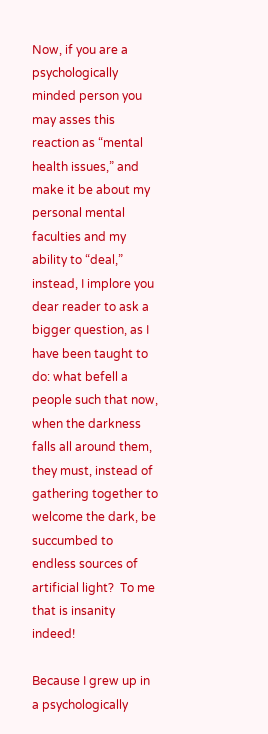Now, if you are a psychologically minded person you may asses this reaction as “mental health issues,” and make it be about my personal mental faculties and my ability to “deal,” instead, I implore you dear reader to ask a bigger question, as I have been taught to do: what befell a people such that now, when the darkness falls all around them, they must, instead of gathering together to welcome the dark, be succumbed to endless sources of artificial light?  To me that is insanity indeed!

Because I grew up in a psychologically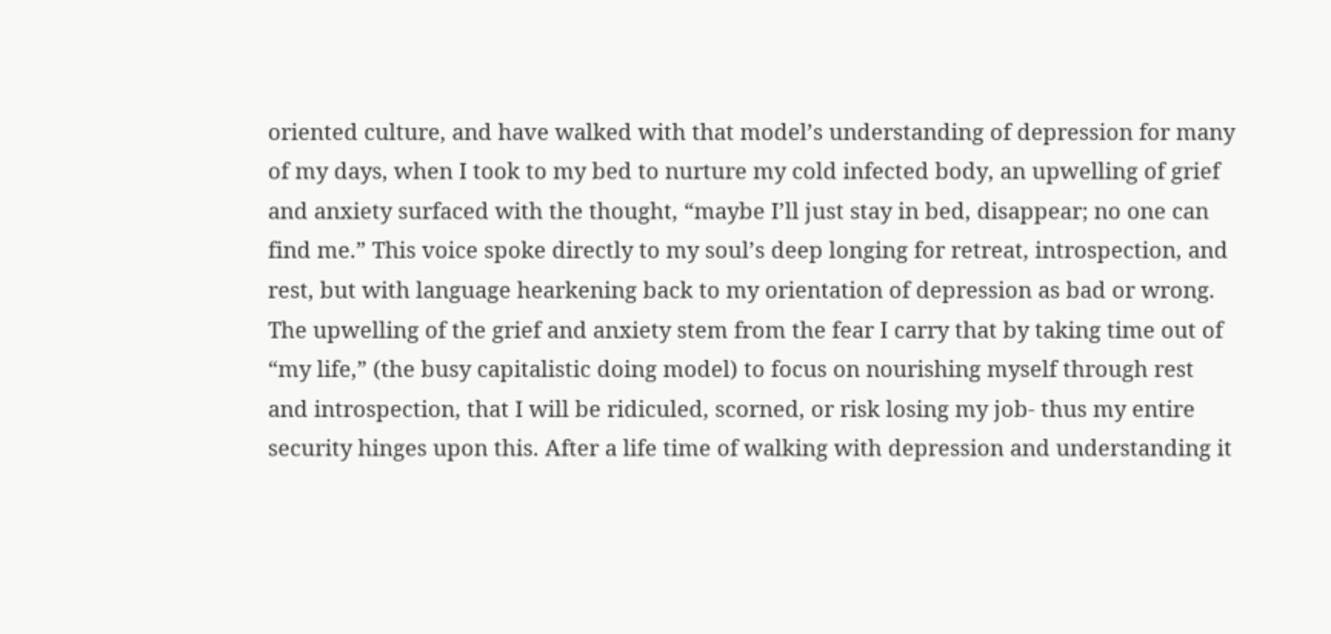oriented culture, and have walked with that model’s understanding of depression for many of my days, when I took to my bed to nurture my cold infected body, an upwelling of grief and anxiety surfaced with the thought, “maybe I’ll just stay in bed, disappear; no one can find me.” This voice spoke directly to my soul’s deep longing for retreat, introspection, and rest, but with language hearkening back to my orientation of depression as bad or wrong. The upwelling of the grief and anxiety stem from the fear I carry that by taking time out of “my life,” (the busy capitalistic doing model) to focus on nourishing myself through rest and introspection, that I will be ridiculed, scorned, or risk losing my job- thus my entire security hinges upon this. After a life time of walking with depression and understanding it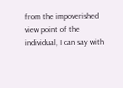from the impoverished view point of the individual, I can say with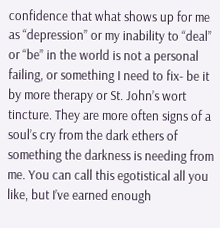confidence that what shows up for me as “depression” or my inability to “deal” or “be” in the world is not a personal failing, or something I need to fix- be it by more therapy or St. John’s wort tincture. They are more often signs of a soul’s cry from the dark ethers of something the darkness is needing from me. You can call this egotistical all you like, but I’ve earned enough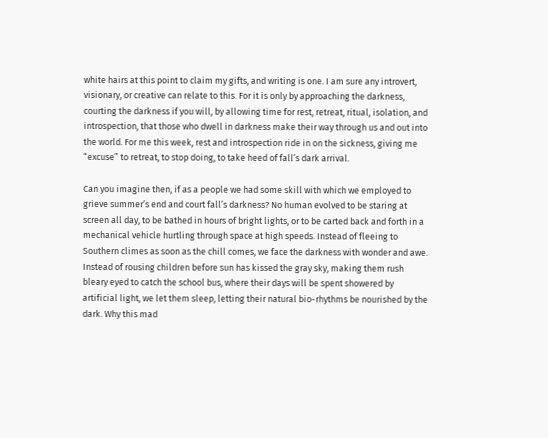white hairs at this point to claim my gifts, and writing is one. I am sure any introvert, visionary, or creative can relate to this. For it is only by approaching the darkness, courting the darkness if you will, by allowing time for rest, retreat, ritual, isolation, and introspection, that those who dwell in darkness make their way through us and out into the world. For me this week, rest and introspection ride in on the sickness, giving me “excuse” to retreat, to stop doing, to take heed of fall’s dark arrival.

Can you imagine then, if as a people we had some skill with which we employed to grieve summer’s end and court fall’s darkness? No human evolved to be staring at screen all day, to be bathed in hours of bright lights, or to be carted back and forth in a mechanical vehicle hurtling through space at high speeds. Instead of fleeing to Southern climes as soon as the chill comes, we face the darkness with wonder and awe. Instead of rousing children before sun has kissed the gray sky, making them rush bleary eyed to catch the school bus, where their days will be spent showered by artificial light, we let them sleep, letting their natural bio-rhythms be nourished by the dark. Why this mad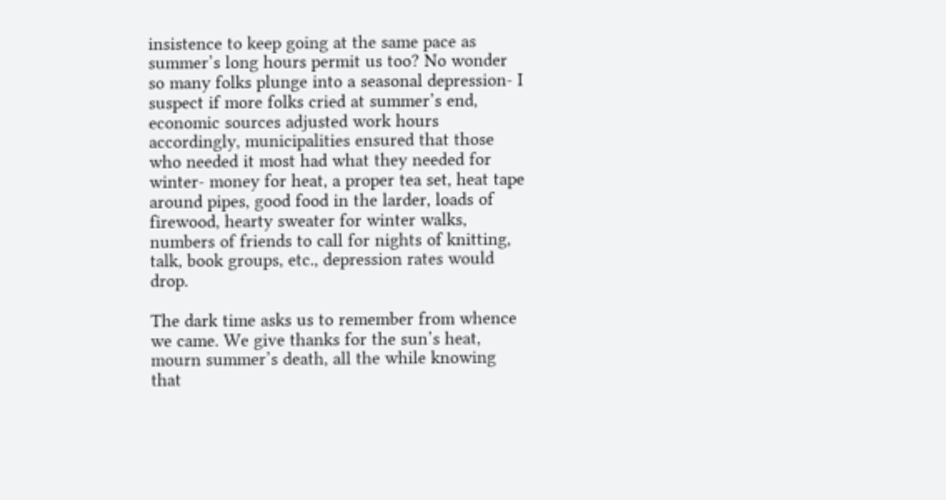insistence to keep going at the same pace as summer’s long hours permit us too? No wonder so many folks plunge into a seasonal depression- I suspect if more folks cried at summer’s end, economic sources adjusted work hours accordingly, municipalities ensured that those who needed it most had what they needed for winter- money for heat, a proper tea set, heat tape around pipes, good food in the larder, loads of firewood, hearty sweater for winter walks, numbers of friends to call for nights of knitting, talk, book groups, etc., depression rates would drop.

The dark time asks us to remember from whence we came. We give thanks for the sun’s heat, mourn summer’s death, all the while knowing that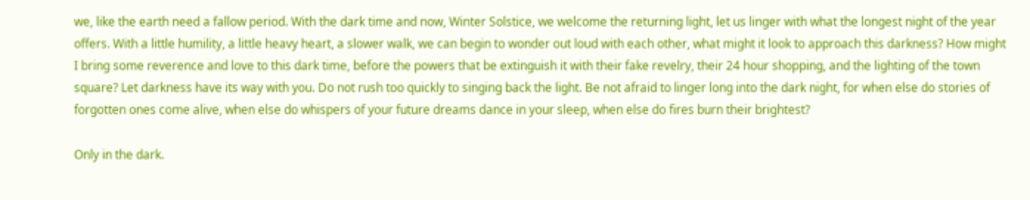we, like the earth need a fallow period. With the dark time and now, Winter Solstice, we welcome the returning light, let us linger with what the longest night of the year offers. With a little humility, a little heavy heart, a slower walk, we can begin to wonder out loud with each other, what might it look to approach this darkness? How might I bring some reverence and love to this dark time, before the powers that be extinguish it with their fake revelry, their 24 hour shopping, and the lighting of the town square? Let darkness have its way with you. Do not rush too quickly to singing back the light. Be not afraid to linger long into the dark night, for when else do stories of forgotten ones come alive, when else do whispers of your future dreams dance in your sleep, when else do fires burn their brightest?

Only in the dark.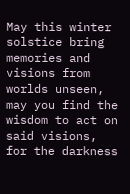May this winter solstice bring memories and visions from worlds unseen, may you find the wisdom to act on said visions, for the darkness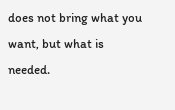does not bring what you want, but what is needed.